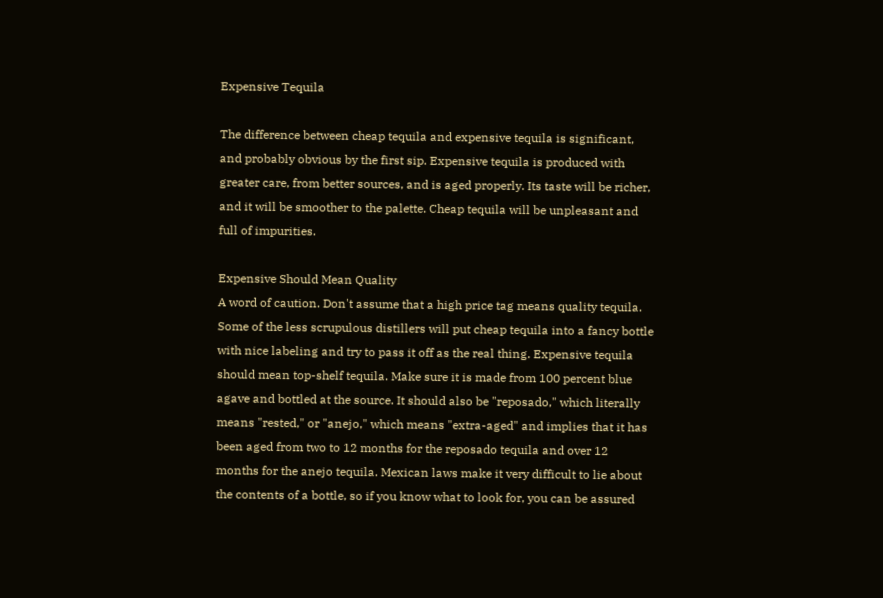Expensive Tequila

The difference between cheap tequila and expensive tequila is significant, and probably obvious by the first sip. Expensive tequila is produced with greater care, from better sources, and is aged properly. Its taste will be richer, and it will be smoother to the palette. Cheap tequila will be unpleasant and full of impurities.

Expensive Should Mean Quality
A word of caution. Don't assume that a high price tag means quality tequila. Some of the less scrupulous distillers will put cheap tequila into a fancy bottle with nice labeling and try to pass it off as the real thing. Expensive tequila should mean top-shelf tequila. Make sure it is made from 100 percent blue agave and bottled at the source. It should also be "reposado," which literally means "rested," or "anejo," which means "extra-aged" and implies that it has been aged from two to 12 months for the reposado tequila and over 12 months for the anejo tequila. Mexican laws make it very difficult to lie about the contents of a bottle, so if you know what to look for, you can be assured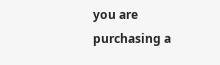you are purchasing a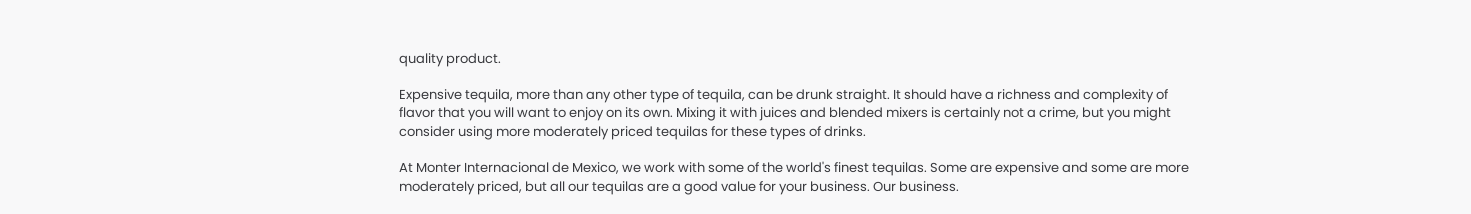quality product.

Expensive tequila, more than any other type of tequila, can be drunk straight. It should have a richness and complexity of flavor that you will want to enjoy on its own. Mixing it with juices and blended mixers is certainly not a crime, but you might consider using more moderately priced tequilas for these types of drinks.

At Monter Internacional de Mexico, we work with some of the world's finest tequilas. Some are expensive and some are more moderately priced, but all our tequilas are a good value for your business. Our business.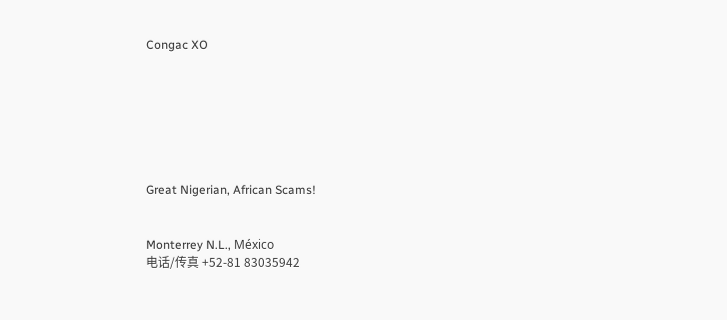Congac XO







Great Nigerian, African Scams!


Monterrey N.L., México
电话/传真 +52-81 83035942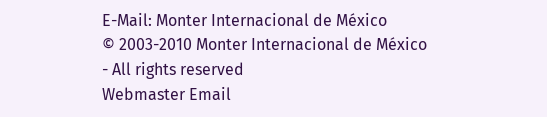E-Mail: Monter Internacional de México
© 2003-2010 Monter Internacional de México - All rights reserved
Webmaster Email